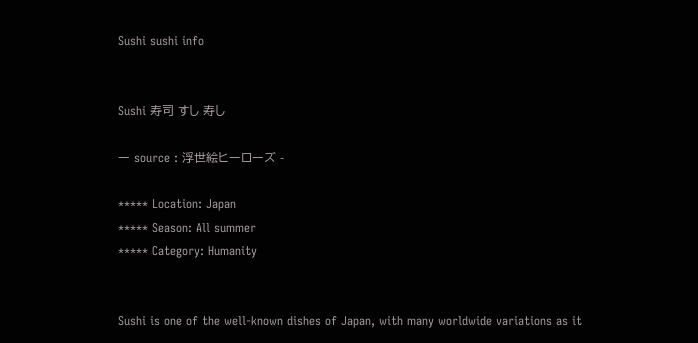Sushi sushi info


Sushi 寿司 すし 寿し

ー source : 浮世絵ヒーローズ -

***** Location: Japan
***** Season: All summer
***** Category: Humanity


Sushi is one of the well-known dishes of Japan, with many worldwide variations as it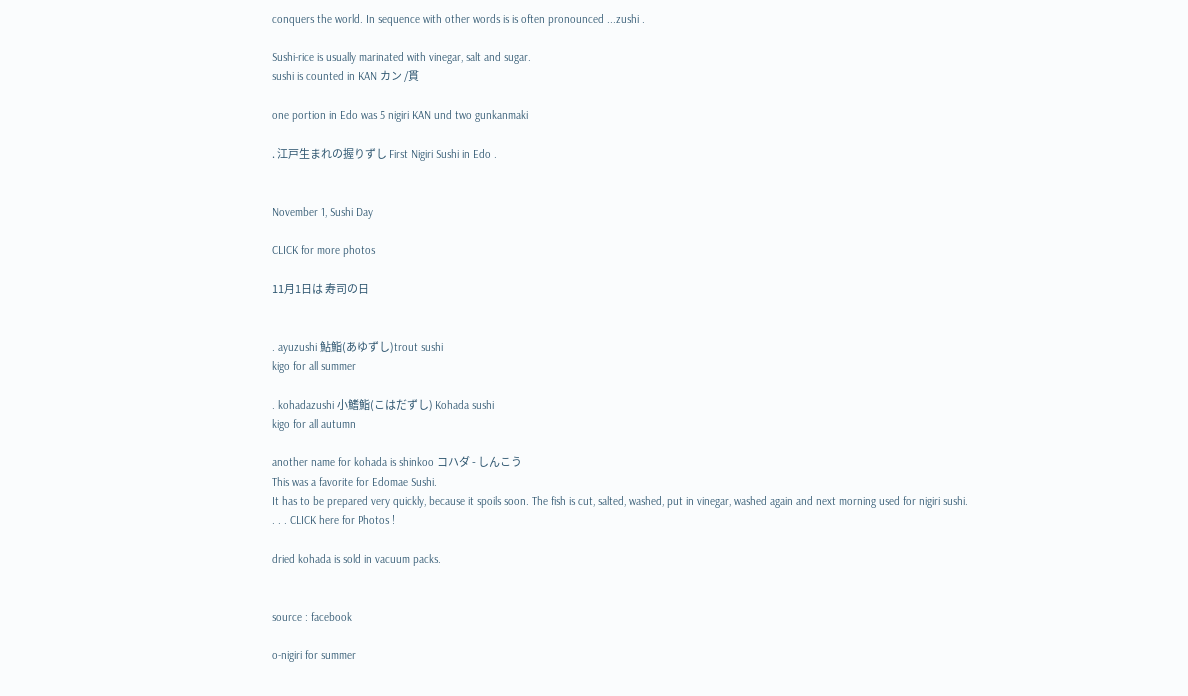conquers the world. In sequence with other words is is often pronounced ...zushi .

Sushi-rice is usually marinated with vinegar, salt and sugar.
sushi is counted in KAN カン /貫

one portion in Edo was 5 nigiri KAN und two gunkanmaki

. 江戸生まれの握りずし First Nigiri Sushi in Edo .


November 1, Sushi Day

CLICK for more photos

11月1日は 寿司の日


. ayuzushi 鮎鮨(あゆずし)trout sushi
kigo for all summer

. kohadazushi 小鰭鮨(こはだずし) Kohada sushi
kigo for all autumn

another name for kohada is shinkoo コハダ - しんこう
This was a favorite for Edomae Sushi.
It has to be prepared very quickly, because it spoils soon. The fish is cut, salted, washed, put in vinegar, washed again and next morning used for nigiri sushi.
. . . CLICK here for Photos !

dried kohada is sold in vacuum packs.


source : facebook

o-nigiri for summer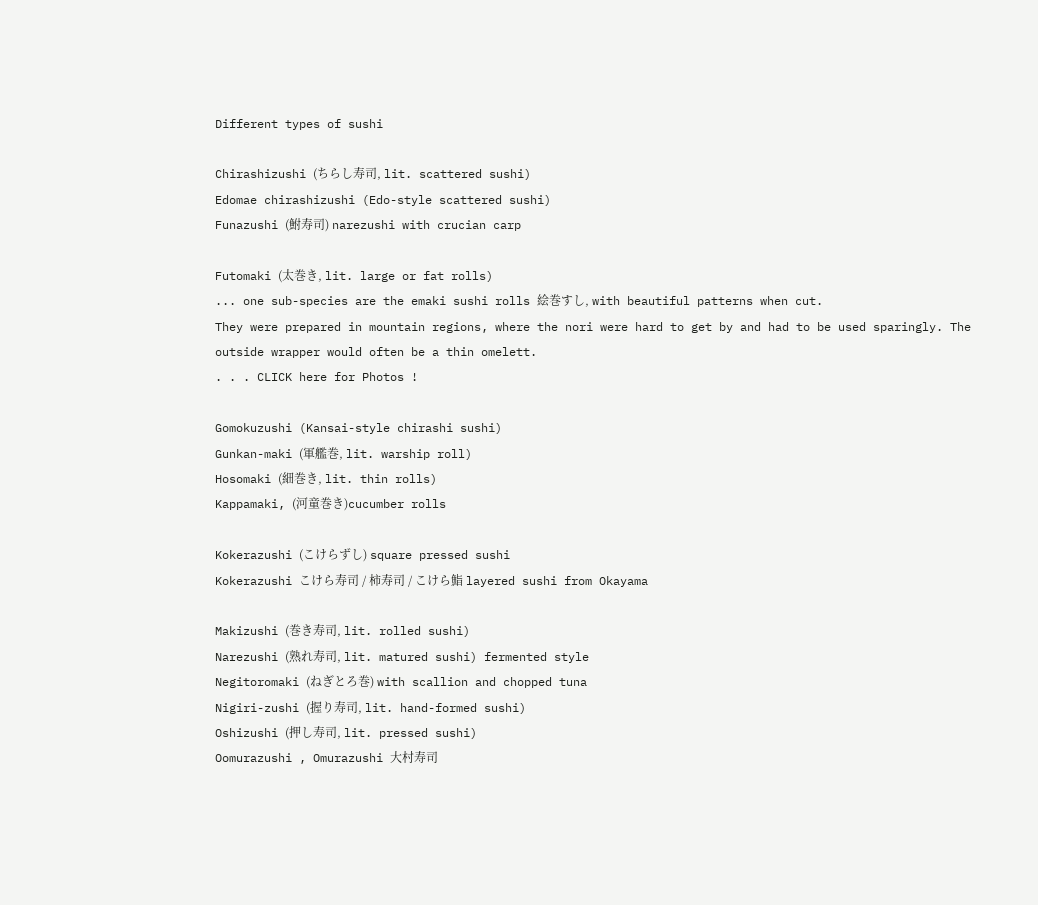Different types of sushi

Chirashizushi (ちらし寿司, lit. scattered sushi)
Edomae chirashizushi (Edo-style scattered sushi)
Funazushi (鮒寿司) narezushi with crucian carp

Futomaki (太巻き, lit. large or fat rolls)
... one sub-species are the emaki sushi rolls 絵巻すし, with beautiful patterns when cut.
They were prepared in mountain regions, where the nori were hard to get by and had to be used sparingly. The outside wrapper would often be a thin omelett.
. . . CLICK here for Photos !

Gomokuzushi (Kansai-style chirashi sushi)
Gunkan-maki (軍艦巻, lit. warship roll)
Hosomaki (細巻き, lit. thin rolls)
Kappamaki, (河童巻き)cucumber rolls

Kokerazushi (こけらずし) square pressed sushi
Kokerazushi こけら寿司 / 柿寿司 / こけら鮨 layered sushi from Okayama

Makizushi (巻き寿司, lit. rolled sushi)
Narezushi (熟れ寿司, lit. matured sushi) fermented style
Negitoromaki (ねぎとろ巻) with scallion and chopped tuna
Nigiri-zushi (握り寿司, lit. hand-formed sushi)
Oshizushi (押し寿司, lit. pressed sushi)
Oomurazushi , Omurazushi 大村寿司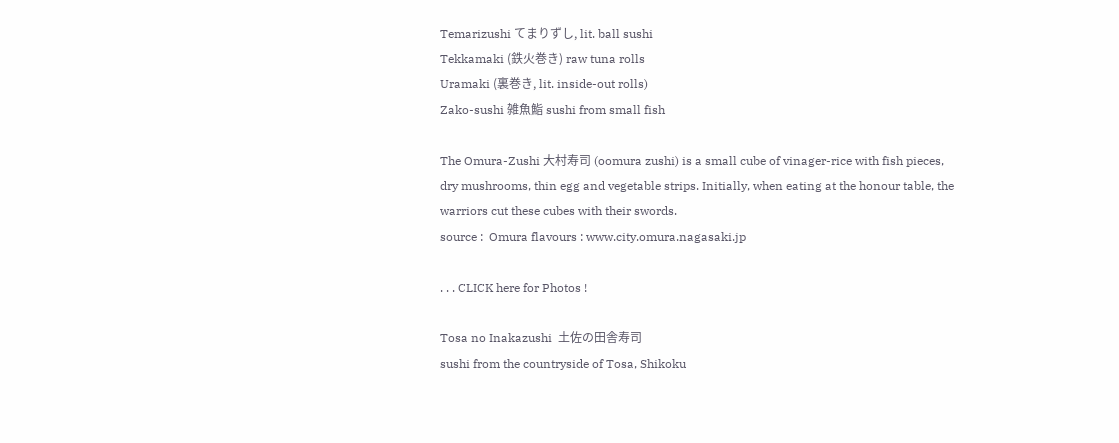Temarizushi てまりずし, lit. ball sushi
Tekkamaki (鉄火巻き) raw tuna rolls
Uramaki (裏巻き, lit. inside-out rolls)
Zako-sushi 雑魚鮨 sushi from small fish

The Omura-Zushi 大村寿司 (oomura zushi) is a small cube of vinager-rice with fish pieces, dry mushrooms, thin egg and vegetable strips. Initially, when eating at the honour table, the warriors cut these cubes with their swords.
source :  Omura flavours : www.city.omura.nagasaki.jp

. . . CLICK here for Photos !

Tosa no Inakazushi  土佐の田舎寿司
sushi from the countryside of Tosa, Shikoku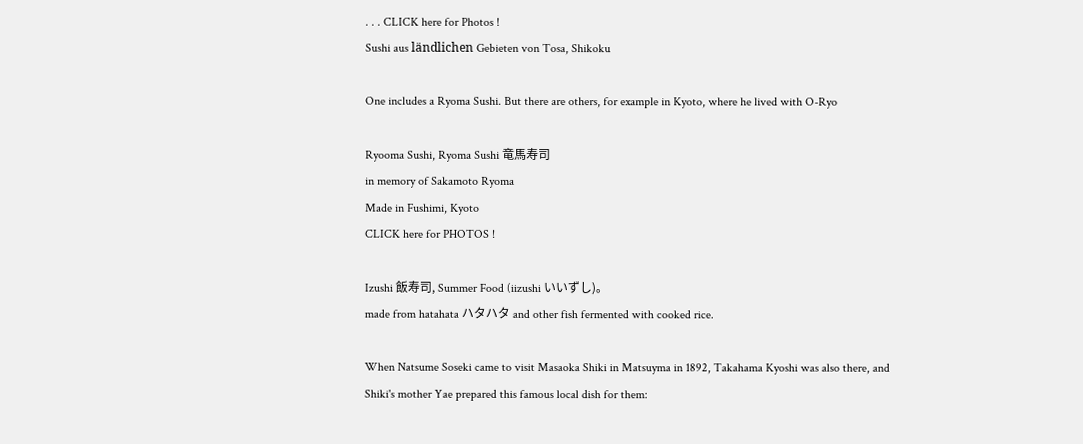. . . CLICK here for Photos !
Sushi aus ländlichen Gebieten von Tosa, Shikoku

One includes a Ryoma Sushi. But there are others, for example in Kyoto, where he lived with O-Ryo

Ryooma Sushi, Ryoma Sushi 竜馬寿司
in memory of Sakamoto Ryoma
Made in Fushimi, Kyoto
CLICK here for PHOTOS !

Izushi 飯寿司, Summer Food (iizushi いいずし)。
made from hatahata ハタハタ and other fish fermented with cooked rice.

When Natsume Soseki came to visit Masaoka Shiki in Matsuyma in 1892, Takahama Kyoshi was also there, and Shiki's mother Yae prepared this famous local dish for them: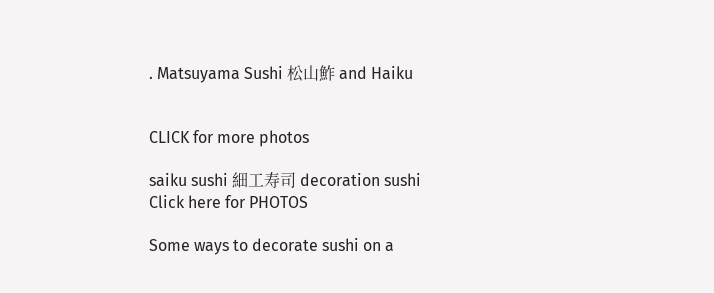. Matsuyama Sushi 松山鮓 and Haiku


CLICK for more photos

saiku sushi 細工寿司 decoration sushi
Click here for PHOTOS

Some ways to decorate sushi on a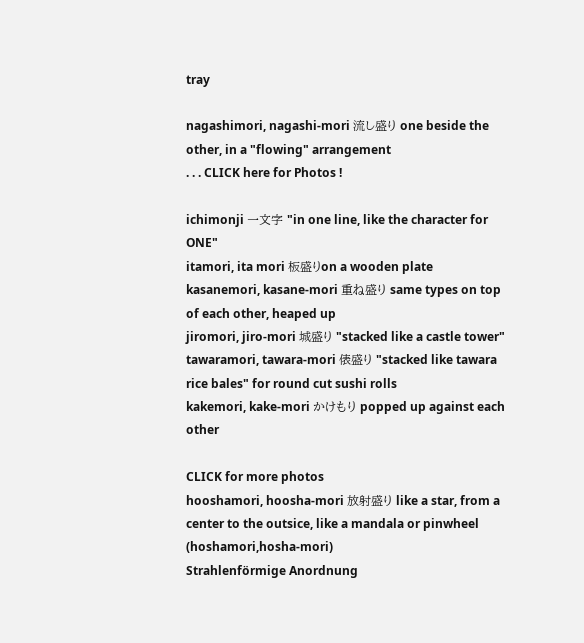tray

nagashimori, nagashi-mori 流し盛り one beside the other, in a "flowing" arrangement
. . . CLICK here for Photos !

ichimonji 一文字 "in one line, like the character for ONE"
itamori, ita mori 板盛りon a wooden plate
kasanemori, kasane-mori 重ね盛り same types on top of each other, heaped up
jiromori, jiro-mori 城盛り "stacked like a castle tower"
tawaramori, tawara-mori 俵盛り "stacked like tawara rice bales" for round cut sushi rolls
kakemori, kake-mori かけもり popped up against each other

CLICK for more photos
hooshamori, hoosha-mori 放射盛り like a star, from a center to the outsice, like a mandala or pinwheel (hoshamori,hosha-mori)
Strahlenförmige Anordnung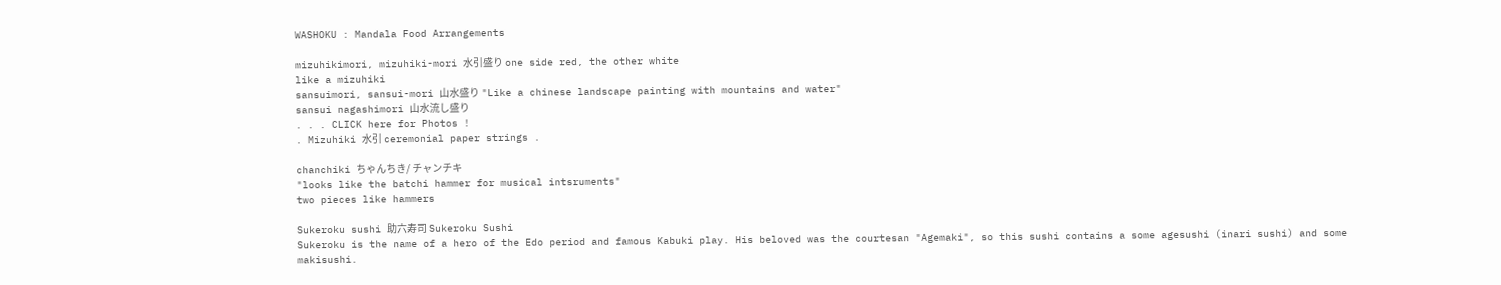WASHOKU : Mandala Food Arrangements

mizuhikimori, mizuhiki-mori 水引盛り one side red, the other white
like a mizuhiki
sansuimori, sansui-mori 山水盛り "Like a chinese landscape painting with mountains and water"
sansui nagashimori 山水流し盛り
. . . CLICK here for Photos !
. Mizuhiki 水引 ceremonial paper strings .

chanchiki ちゃんちき/ チャンチキ
"looks like the batchi hammer for musical intsruments"
two pieces like hammers

Sukeroku sushi 助六寿司 Sukeroku Sushi
Sukeroku is the name of a hero of the Edo period and famous Kabuki play. His beloved was the courtesan "Agemaki", so this sushi contains a some agesushi (inari sushi) and some makisushi.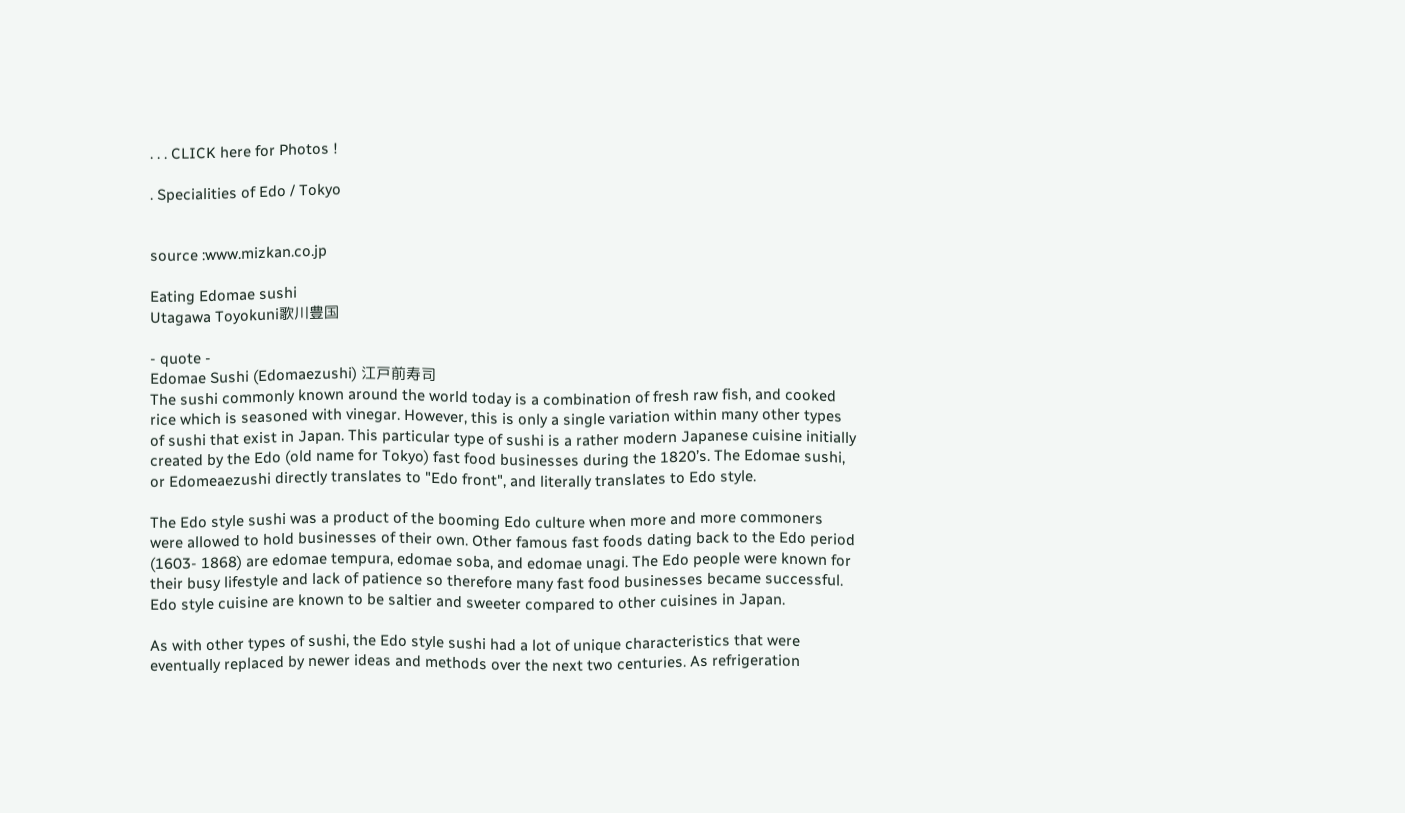. . . CLICK here for Photos !

. Specialities of Edo / Tokyo


source :www.mizkan.co.jp

Eating Edomae sushi
Utagawa Toyokuni歌川豊国

- quote -
Edomae Sushi (Edomaezushi) 江戸前寿司
The sushi commonly known around the world today is a combination of fresh raw fish, and cooked rice which is seasoned with vinegar. However, this is only a single variation within many other types of sushi that exist in Japan. This particular type of sushi is a rather modern Japanese cuisine initially created by the Edo (old name for Tokyo) fast food businesses during the 1820’s. The Edomae sushi, or Edomeaezushi directly translates to "Edo front", and literally translates to Edo style.

The Edo style sushi was a product of the booming Edo culture when more and more commoners were allowed to hold businesses of their own. Other famous fast foods dating back to the Edo period (1603- 1868) are edomae tempura, edomae soba, and edomae unagi. The Edo people were known for their busy lifestyle and lack of patience so therefore many fast food businesses became successful. Edo style cuisine are known to be saltier and sweeter compared to other cuisines in Japan.

As with other types of sushi, the Edo style sushi had a lot of unique characteristics that were eventually replaced by newer ideas and methods over the next two centuries. As refrigeration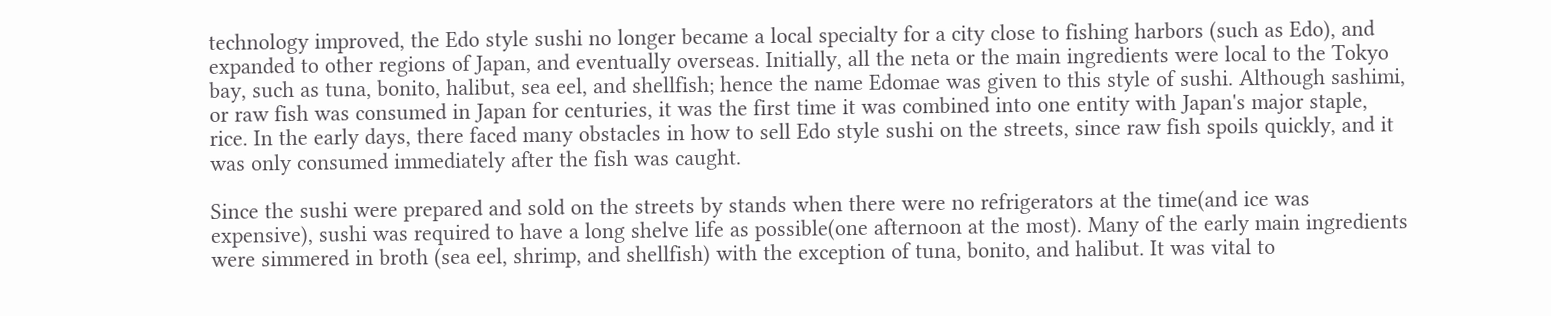technology improved, the Edo style sushi no longer became a local specialty for a city close to fishing harbors (such as Edo), and expanded to other regions of Japan, and eventually overseas. Initially, all the neta or the main ingredients were local to the Tokyo bay, such as tuna, bonito, halibut, sea eel, and shellfish; hence the name Edomae was given to this style of sushi. Although sashimi, or raw fish was consumed in Japan for centuries, it was the first time it was combined into one entity with Japan's major staple, rice. In the early days, there faced many obstacles in how to sell Edo style sushi on the streets, since raw fish spoils quickly, and it was only consumed immediately after the fish was caught.

Since the sushi were prepared and sold on the streets by stands when there were no refrigerators at the time(and ice was expensive), sushi was required to have a long shelve life as possible(one afternoon at the most). Many of the early main ingredients were simmered in broth (sea eel, shrimp, and shellfish) with the exception of tuna, bonito, and halibut. It was vital to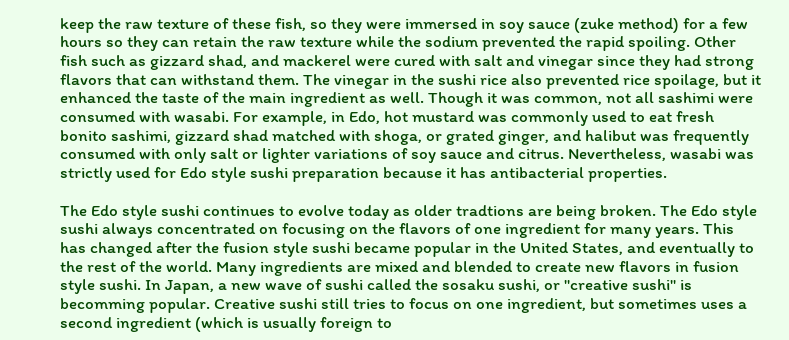keep the raw texture of these fish, so they were immersed in soy sauce (zuke method) for a few hours so they can retain the raw texture while the sodium prevented the rapid spoiling. Other fish such as gizzard shad, and mackerel were cured with salt and vinegar since they had strong flavors that can withstand them. The vinegar in the sushi rice also prevented rice spoilage, but it enhanced the taste of the main ingredient as well. Though it was common, not all sashimi were consumed with wasabi. For example, in Edo, hot mustard was commonly used to eat fresh bonito sashimi, gizzard shad matched with shoga, or grated ginger, and halibut was frequently consumed with only salt or lighter variations of soy sauce and citrus. Nevertheless, wasabi was strictly used for Edo style sushi preparation because it has antibacterial properties.

The Edo style sushi continues to evolve today as older tradtions are being broken. The Edo style sushi always concentrated on focusing on the flavors of one ingredient for many years. This has changed after the fusion style sushi became popular in the United States, and eventually to the rest of the world. Many ingredients are mixed and blended to create new flavors in fusion style sushi. In Japan, a new wave of sushi called the sosaku sushi, or "creative sushi" is becomming popular. Creative sushi still tries to focus on one ingredient, but sometimes uses a second ingredient (which is usually foreign to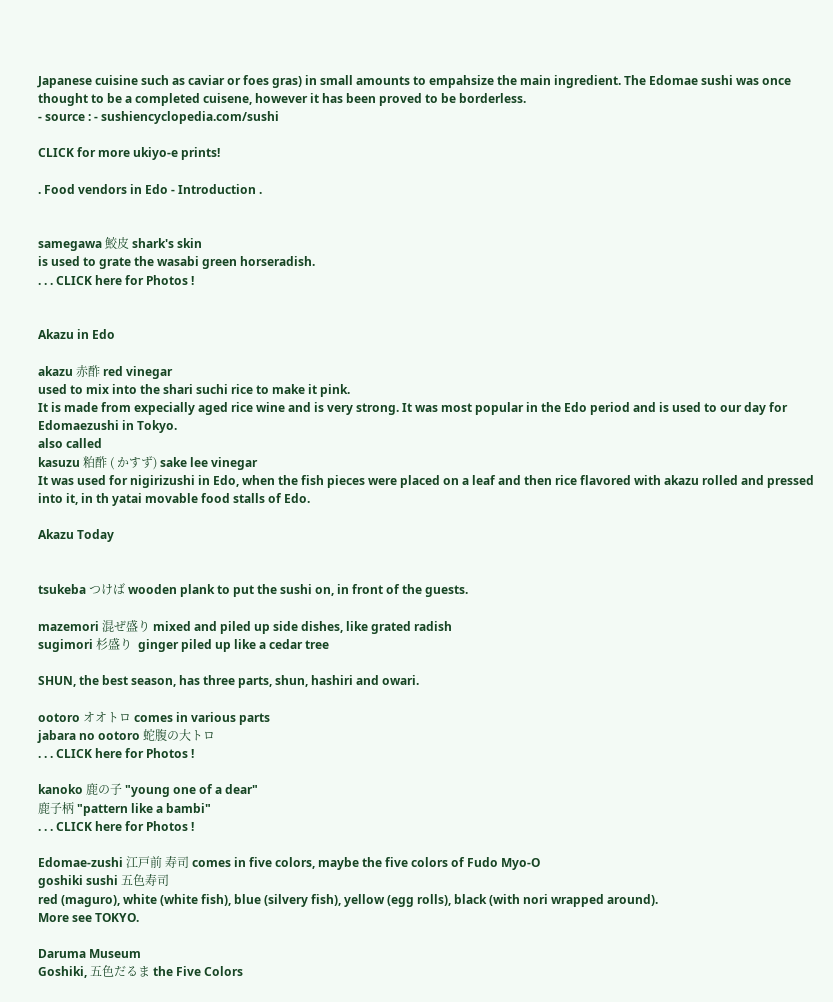Japanese cuisine such as caviar or foes gras) in small amounts to empahsize the main ingredient. The Edomae sushi was once thought to be a completed cuisene, however it has been proved to be borderless.
- source : - sushiencyclopedia.com/sushi

CLICK for more ukiyo-e prints!

. Food vendors in Edo - Introduction .


samegawa 鮫皮 shark's skin
is used to grate the wasabi green horseradish.
. . . CLICK here for Photos !


Akazu in Edo

akazu 赤酢 red vinegar
used to mix into the shari suchi rice to make it pink.
It is made from expecially aged rice wine and is very strong. It was most popular in the Edo period and is used to our day for Edomaezushi in Tokyo.
also called
kasuzu 粕酢 ( かすず) sake lee vinegar
It was used for nigirizushi in Edo, when the fish pieces were placed on a leaf and then rice flavored with akazu rolled and pressed into it, in th yatai movable food stalls of Edo.

Akazu Today


tsukeba つけば wooden plank to put the sushi on, in front of the guests.

mazemori 混ぜ盛り mixed and piled up side dishes, like grated radish
sugimori 杉盛り  ginger piled up like a cedar tree

SHUN, the best season, has three parts, shun, hashiri and owari.

ootoro オオトロ comes in various parts
jabara no ootoro 蛇腹の大トロ
. . . CLICK here for Photos !

kanoko 鹿の子 "young one of a dear"
鹿子柄 "pattern like a bambi"
. . . CLICK here for Photos !

Edomae-zushi 江戸前 寿司 comes in five colors, maybe the five colors of Fudo Myo-O
goshiki sushi 五色寿司
red (maguro), white (white fish), blue (silvery fish), yellow (egg rolls), black (with nori wrapped around).
More see TOKYO.

Daruma Museum
Goshiki, 五色だるま the Five Colors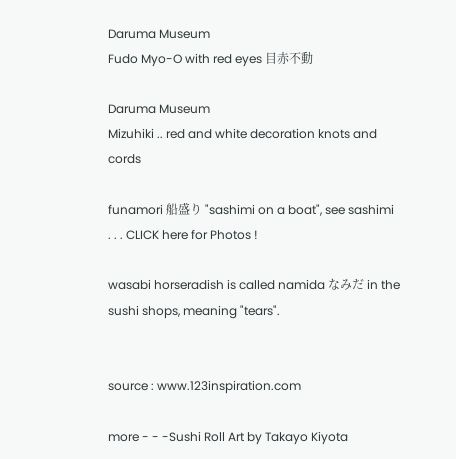Daruma Museum
Fudo Myo-O with red eyes 目赤不動

Daruma Museum
Mizuhiki .. red and white decoration knots and cords

funamori 船盛り "sashimi on a boat", see sashimi
. . . CLICK here for Photos !

wasabi horseradish is called namida なみだ in the sushi shops, meaning "tears".


source : www.123inspiration.com

more - - -Sushi Roll Art by Takayo Kiyota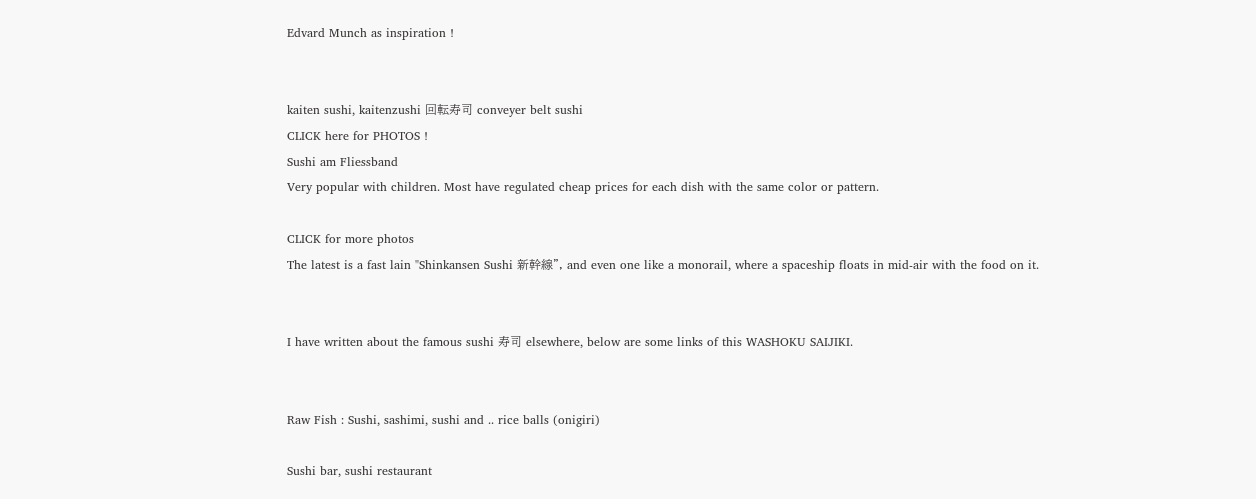Edvard Munch as inspiration !


kaiten sushi, kaitenzushi 回転寿司 conveyer belt sushi
CLICK here for PHOTOS !
Sushi am Fliessband
Very popular with children. Most have regulated cheap prices for each dish with the same color or pattern.

CLICK for more photos
The latest is a fast lain "Shinkansen Sushi 新幹線", and even one like a monorail, where a spaceship floats in mid-air with the food on it.


I have written about the famous sushi 寿司 elsewhere, below are some links of this WASHOKU SAIJIKI.


Raw Fish : Sushi, sashimi, sushi and .. rice balls (onigiri)

Sushi bar, sushi restaurant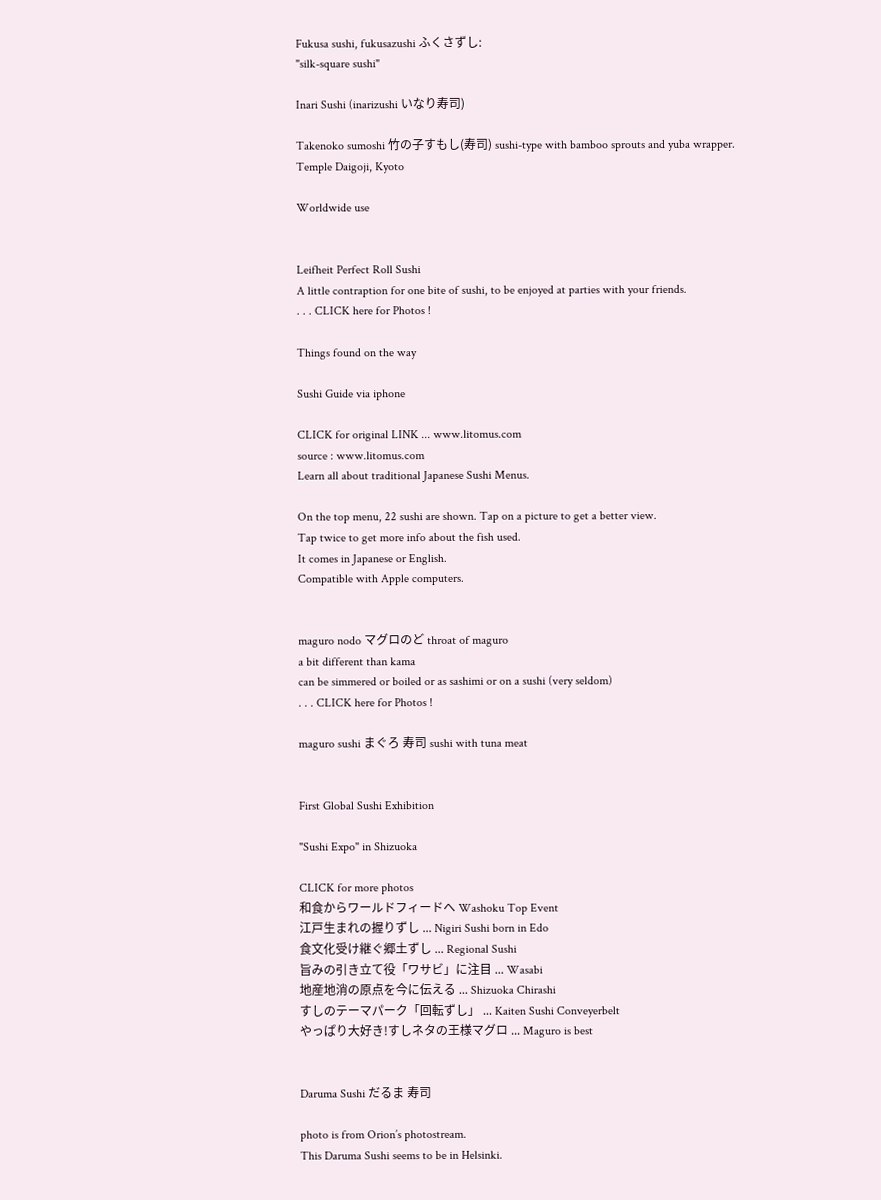Fukusa sushi, fukusazushi ふくさずし:
"silk-square sushi"

Inari Sushi (inarizushi いなり寿司)

Takenoko sumoshi 竹の子すもし(寿司) sushi-type with bamboo sprouts and yuba wrapper.
Temple Daigoji, Kyoto

Worldwide use


Leifheit Perfect Roll Sushi
A little contraption for one bite of sushi, to be enjoyed at parties with your friends.
. . . CLICK here for Photos !

Things found on the way

Sushi Guide via iphone

CLICK for original LINK ... www.litomus.com
source : www.litomus.com
Learn all about traditional Japanese Sushi Menus.

On the top menu, 22 sushi are shown. Tap on a picture to get a better view.
Tap twice to get more info about the fish used.
It comes in Japanese or English.
Compatible with Apple computers.


maguro nodo マグロのど throat of maguro
a bit different than kama
can be simmered or boiled or as sashimi or on a sushi (very seldom)
. . . CLICK here for Photos !

maguro sushi まぐろ 寿司 sushi with tuna meat


First Global Sushi Exhibition

"Sushi Expo" in Shizuoka

CLICK for more photos
和食からワールドフィードへ Washoku Top Event
江戸生まれの握りずし ... Nigiri Sushi born in Edo
食文化受け継ぐ郷土ずし ... Regional Sushi
旨みの引き立て役「ワサビ」に注目 ... Wasabi
地産地消の原点を今に伝える ... Shizuoka Chirashi
すしのテーマパーク「回転ずし」 ... Kaiten Sushi Conveyerbelt
やっぱり大好き!すしネタの王様マグロ ... Maguro is best


Daruma Sushi だるま 寿司

photo is from Orion’s photostream.
This Daruma Sushi seems to be in Helsinki.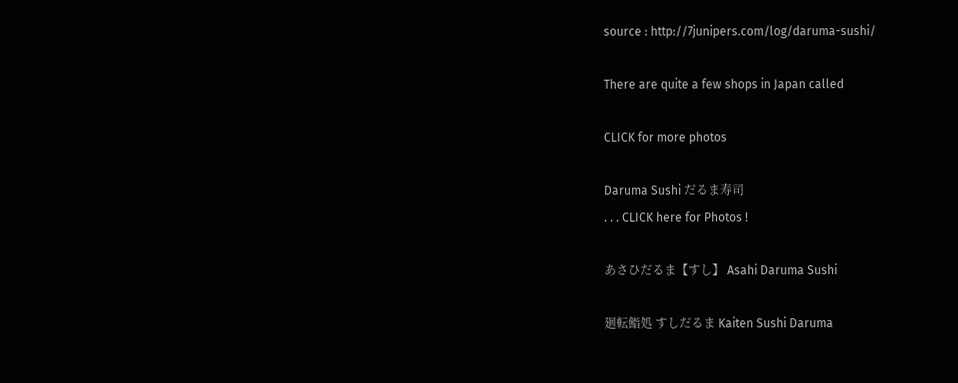source : http://7junipers.com/log/daruma-sushi/

There are quite a few shops in Japan called

CLICK for more photos

Daruma Sushi だるま寿司
. . . CLICK here for Photos !

あさひだるま【すし】 Asahi Daruma Sushi

廻転鮨処 すしだるま Kaiten Sushi Daruma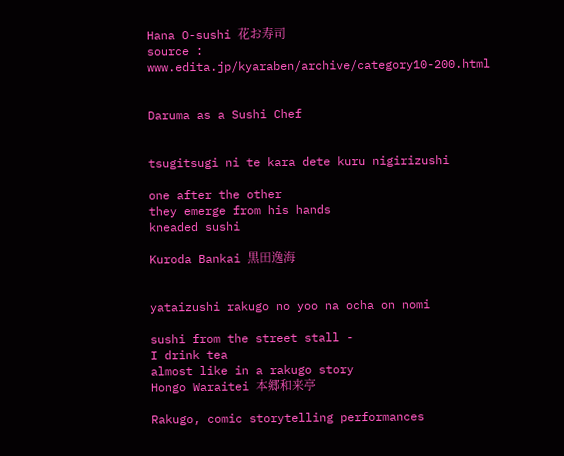Hana O-sushi 花お寿司
source : www.edita.jp/kyaraben/archive/category10-200.html


Daruma as a Sushi Chef


tsugitsugi ni te kara dete kuru nigirizushi

one after the other
they emerge from his hands
kneaded sushi

Kuroda Bankai 黒田逸海


yataizushi rakugo no yoo na ocha on nomi

sushi from the street stall -
I drink tea
almost like in a rakugo story
Hongo Waraitei 本郷和来亭

Rakugo, comic storytelling performances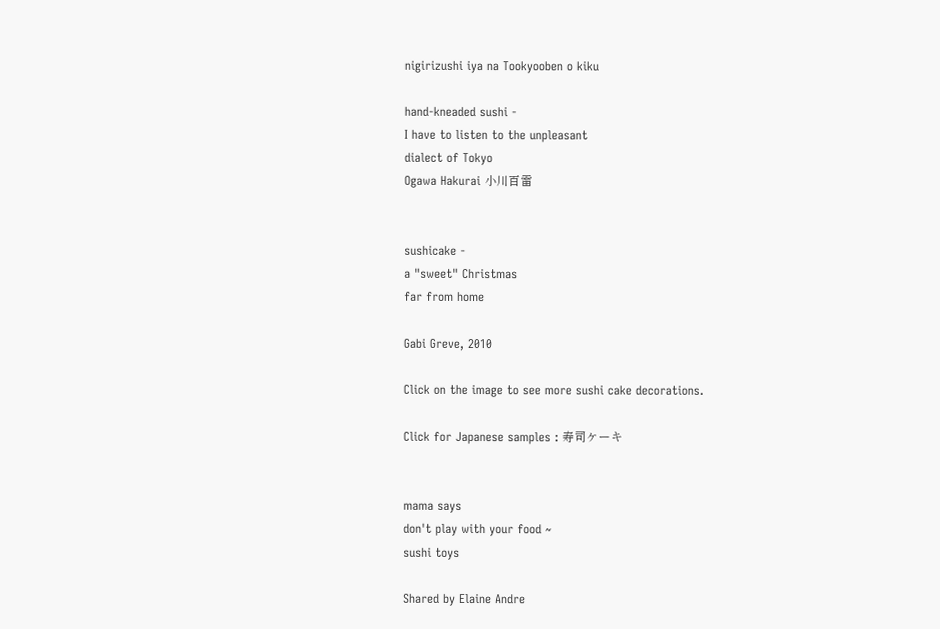nigirizushi iya na Tookyooben o kiku

hand-kneaded sushi -
I have to listen to the unpleasant
dialect of Tokyo
Ogawa Hakurai 小川百雷


sushicake -
a "sweet" Christmas
far from home

Gabi Greve, 2010

Click on the image to see more sushi cake decorations.

Click for Japanese samples : 寿司ケーキ


mama says
don't play with your food ~
sushi toys

Shared by Elaine Andre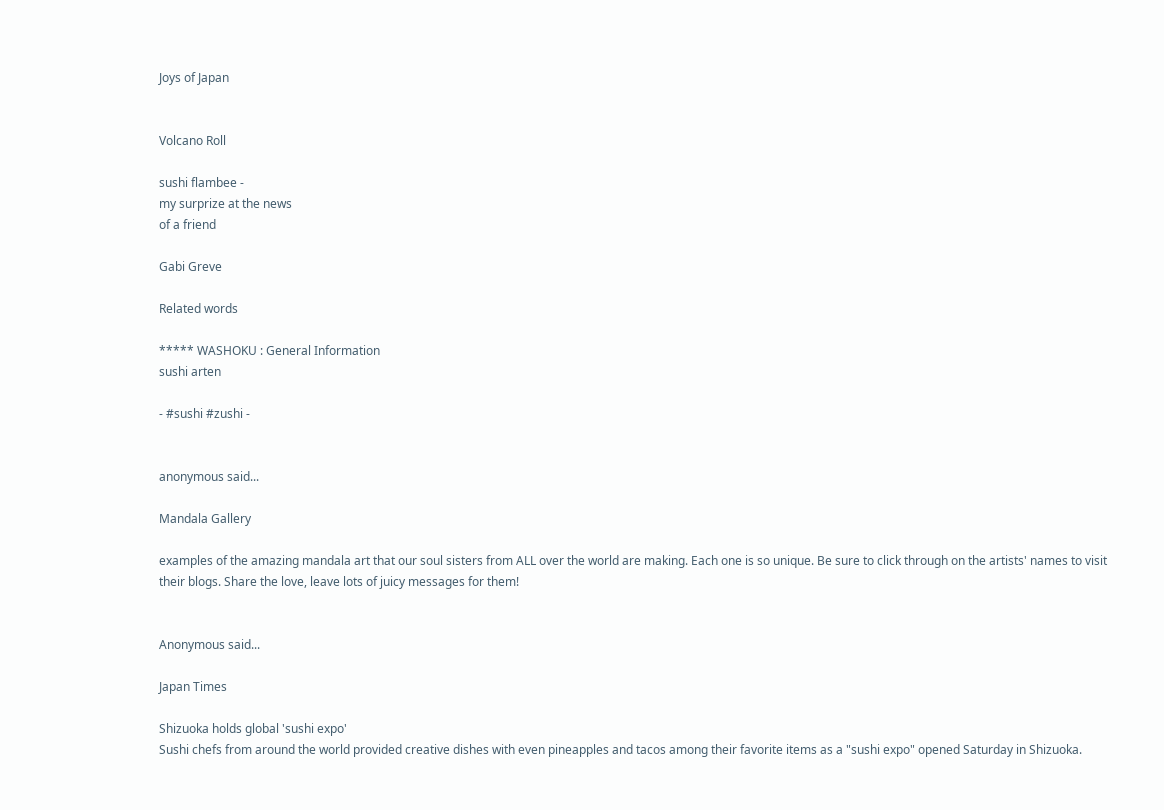Joys of Japan


Volcano Roll

sushi flambee -
my surprize at the news
of a friend

Gabi Greve

Related words

***** WASHOKU : General Information
sushi arten

- #sushi #zushi -


anonymous said...

Mandala Gallery

examples of the amazing mandala art that our soul sisters from ALL over the world are making. Each one is so unique. Be sure to click through on the artists' names to visit their blogs. Share the love, leave lots of juicy messages for them!


Anonymous said...

Japan Times

Shizuoka holds global 'sushi expo'
Sushi chefs from around the world provided creative dishes with even pineapples and tacos among their favorite items as a "sushi expo" opened Saturday in Shizuoka.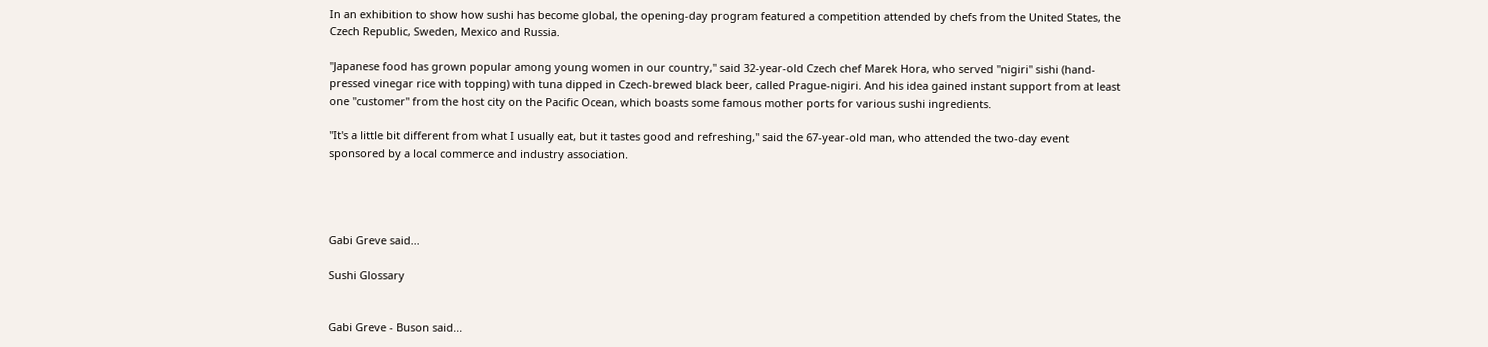In an exhibition to show how sushi has become global, the opening-day program featured a competition attended by chefs from the United States, the Czech Republic, Sweden, Mexico and Russia.

"Japanese food has grown popular among young women in our country," said 32-year-old Czech chef Marek Hora, who served "nigiri" sishi (hand-pressed vinegar rice with topping) with tuna dipped in Czech-brewed black beer, called Prague-nigiri. And his idea gained instant support from at least one "customer" from the host city on the Pacific Ocean, which boasts some famous mother ports for various sushi ingredients.

"It's a little bit different from what I usually eat, but it tastes good and refreshing," said the 67-year-old man, who attended the two-day event sponsored by a local commerce and industry association.




Gabi Greve said...

Sushi Glossary


Gabi Greve - Buson said...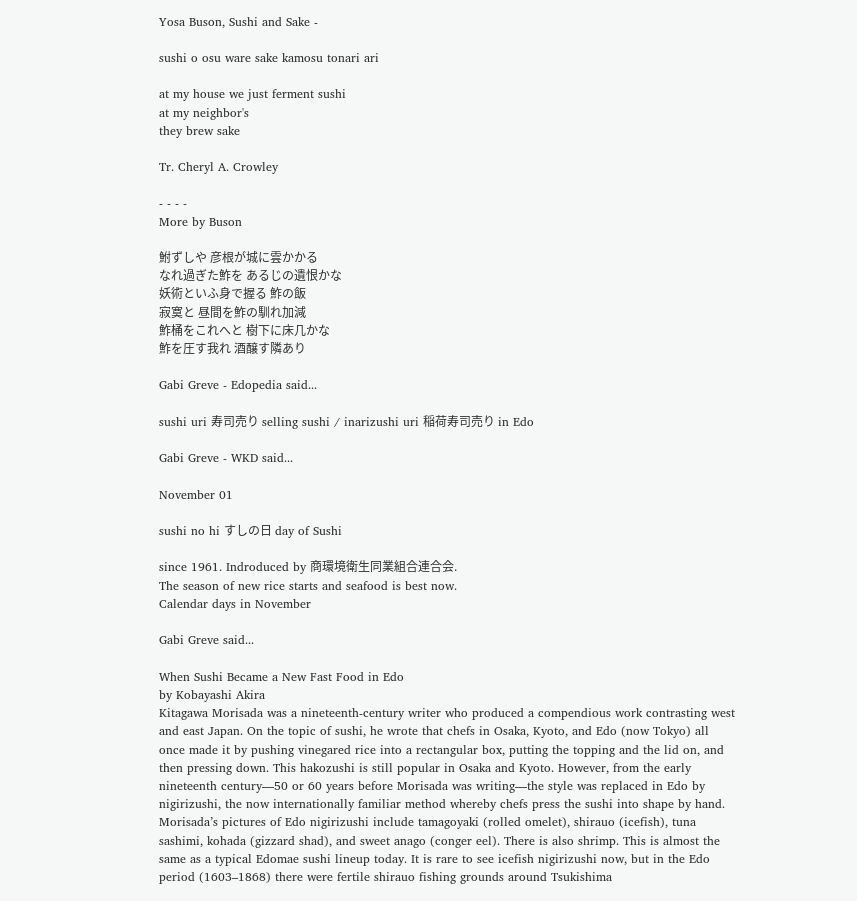Yosa Buson, Sushi and Sake -

sushi o osu ware sake kamosu tonari ari

at my house we just ferment sushi
at my neighbor's
they brew sake

Tr. Cheryl A. Crowley

- - - -
More by Buson

鮒ずしや 彦根が城に雲かかる
なれ過ぎた鮓を あるじの遺恨かな
妖術といふ身で握る 鮓の飯
寂寞と 昼間を鮓の馴れ加減
鮓桶をこれへと 樹下に床几かな
鮓を圧す我れ 酒醸す隣あり

Gabi Greve - Edopedia said...

sushi uri 寿司売り selling sushi / inarizushi uri 稲荷寿司売り in Edo

Gabi Greve - WKD said...

November 01

sushi no hi すしの日 day of Sushi

since 1961. Indroduced by 商環境衛生同業組合連合会.
The season of new rice starts and seafood is best now.
Calendar days in November

Gabi Greve said...

When Sushi Became a New Fast Food in Edo
by Kobayashi Akira
Kitagawa Morisada was a nineteenth-century writer who produced a compendious work contrasting west and east Japan. On the topic of sushi, he wrote that chefs in Osaka, Kyoto, and Edo (now Tokyo) all once made it by pushing vinegared rice into a rectangular box, putting the topping and the lid on, and then pressing down. This hakozushi is still popular in Osaka and Kyoto. However, from the early nineteenth century—50 or 60 years before Morisada was writing—the style was replaced in Edo by nigirizushi, the now internationally familiar method whereby chefs press the sushi into shape by hand.
Morisada’s pictures of Edo nigirizushi include tamagoyaki (rolled omelet), shirauo (icefish), tuna sashimi, kohada (gizzard shad), and sweet anago (conger eel). There is also shrimp. This is almost the same as a typical Edomae sushi lineup today. It is rare to see icefish nigirizushi now, but in the Edo period (1603–1868) there were fertile shirauo fishing grounds around Tsukishima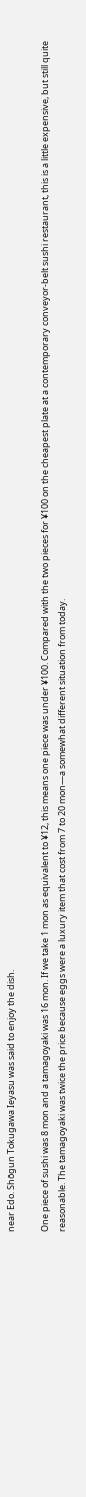near Edo. Shōgun Tokugawa Ieyasu was said to enjoy the dish.

One piece of sushi was 8 mon and a tamagoyaki was 16 mon. If we take 1 mon as equivalent to ¥12, this means one piece was under ¥100. Compared with the two pieces for ¥100 on the cheapest plate at a contemporary conveyor-belt sushi restaurant, this is a little expensive, but still quite reasonable. The tamagoyaki was twice the price because eggs were a luxury item that cost from 7 to 20 mon—a somewhat different situation from today.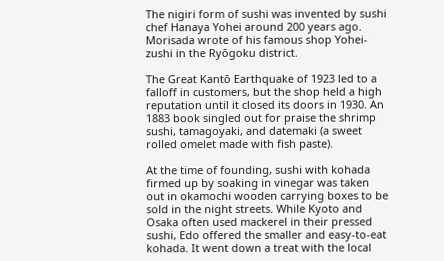The nigiri form of sushi was invented by sushi chef Hanaya Yohei around 200 years ago. Morisada wrote of his famous shop Yohei-zushi in the Ryōgoku district.

The Great Kantō Earthquake of 1923 led to a falloff in customers, but the shop held a high reputation until it closed its doors in 1930. An 1883 book singled out for praise the shrimp sushi, tamagoyaki, and datemaki (a sweet rolled omelet made with fish paste).

At the time of founding, sushi with kohada firmed up by soaking in vinegar was taken out in okamochi wooden carrying boxes to be sold in the night streets. While Kyoto and Osaka often used mackerel in their pressed sushi, Edo offered the smaller and easy-to-eat kohada. It went down a treat with the local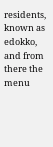residents, known as edokko, and from there the menu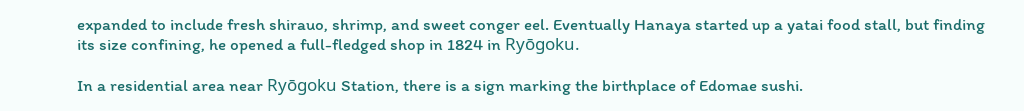expanded to include fresh shirauo, shrimp, and sweet conger eel. Eventually Hanaya started up a yatai food stall, but finding its size confining, he opened a full-fledged shop in 1824 in Ryōgoku.

In a residential area near Ryōgoku Station, there is a sign marking the birthplace of Edomae sushi.